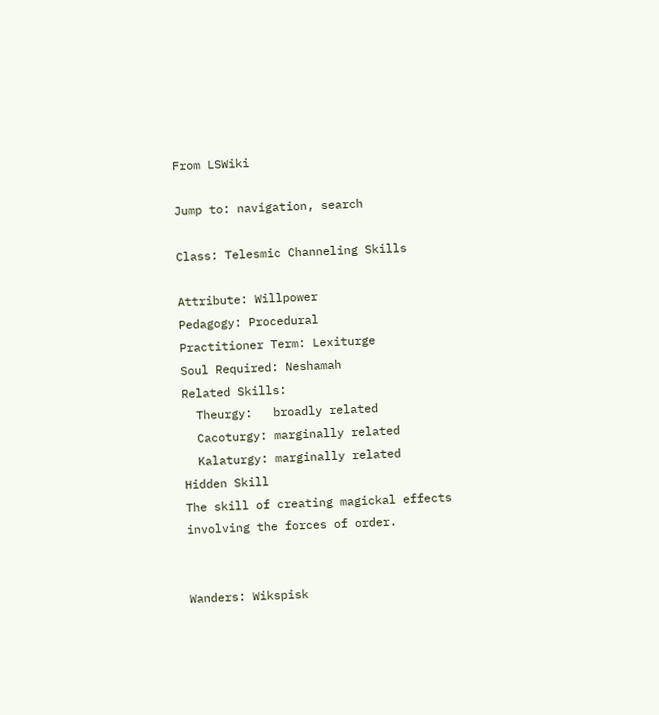From LSWiki

Jump to: navigation, search

Class: Telesmic Channeling Skills

Attribute: Willpower
Pedagogy: Procedural
Practitioner Term: Lexiturge
Soul Required: Neshamah
Related Skills:
  Theurgy:   broadly related
  Cacoturgy: marginally related
  Kalaturgy: marginally related
Hidden Skill
The skill of creating magickal effects involving the forces of order.


Wanders: Wikspisk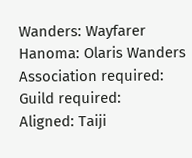Wanders: Wayfarer
Hanoma: Olaris Wanders
Association required:
Guild required:
Aligned: Taiji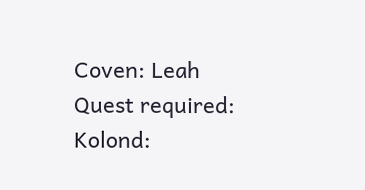Coven: Leah
Quest required:
Kolond: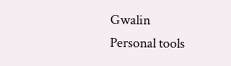Gwalin
Personal tools